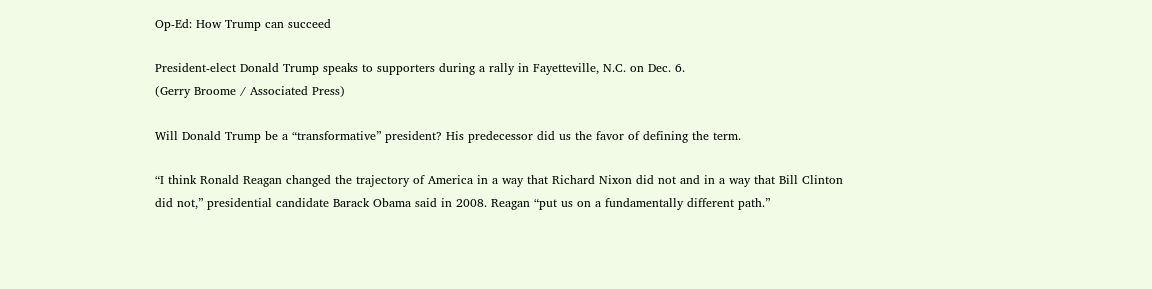Op-Ed: How Trump can succeed

President-elect Donald Trump speaks to supporters during a rally in Fayetteville, N.C. on Dec. 6.
(Gerry Broome / Associated Press)

Will Donald Trump be a “transformative” president? His predecessor did us the favor of defining the term.

“I think Ronald Reagan changed the trajectory of America in a way that Richard Nixon did not and in a way that Bill Clinton did not,” presidential candidate Barack Obama said in 2008. Reagan “put us on a fundamentally different path.”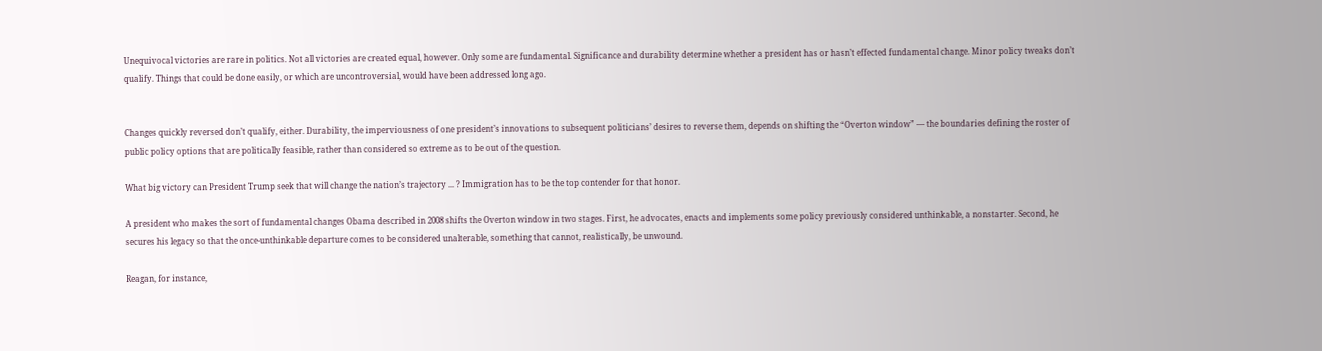Unequivocal victories are rare in politics. Not all victories are created equal, however. Only some are fundamental. Significance and durability determine whether a president has or hasn’t effected fundamental change. Minor policy tweaks don’t qualify. Things that could be done easily, or which are uncontroversial, would have been addressed long ago.


Changes quickly reversed don’t qualify, either. Durability, the imperviousness of one president’s innovations to subsequent politicians’ desires to reverse them, depends on shifting the “Overton window” — the boundaries defining the roster of public policy options that are politically feasible, rather than considered so extreme as to be out of the question.

What big victory can President Trump seek that will change the nation’s trajectory ... ? Immigration has to be the top contender for that honor.

A president who makes the sort of fundamental changes Obama described in 2008 shifts the Overton window in two stages. First, he advocates, enacts and implements some policy previously considered unthinkable, a nonstarter. Second, he secures his legacy so that the once-unthinkable departure comes to be considered unalterable, something that cannot, realistically, be unwound.

Reagan, for instance,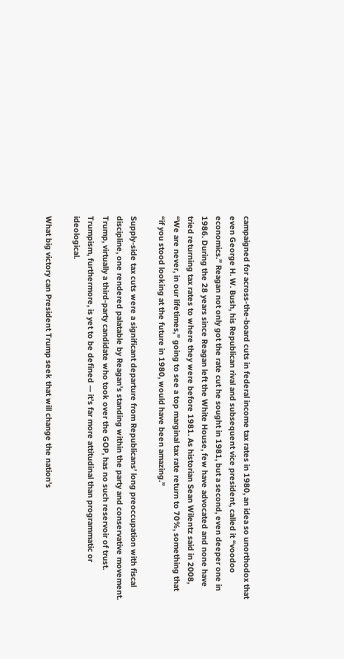campaigned for across-the-board cuts in federal income tax rates in 1980, an idea so unorthodox that even George H. W. Bush, his Republican rival and subsequent vice president, called it “voodoo economics.” Reagan not only got the rate cut he sought in 1981, but a second, even deeper one in 1986. During the 28 years since Reagan left the White House, few have advocated and none have tried returning tax rates to where they were before 1981. As historian Sean Wilentz said in 2008, “We are never, in our lifetimes,” going to see a top marginal tax rate return to 70%, something that “if you stood looking at the future in 1980, would have been amazing.”

Supply-side tax cuts were a significant departure from Republicans’ long preoccupation with fiscal discipline, one rendered palatable by Reagan’s standing within the party and conservative movement. Trump, virtually a third-party candidate who took over the GOP, has no such reservoir of trust. Trumpism, furthermore, is yet to be defined — it’s far more attitudinal than programmatic or ideological.

What big victory can President Trump seek that will change the nation’s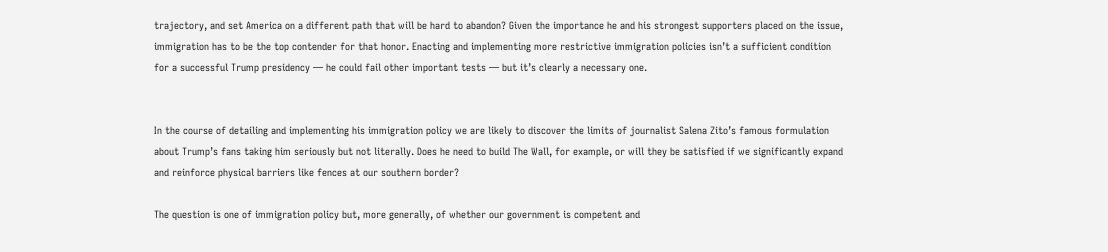trajectory, and set America on a different path that will be hard to abandon? Given the importance he and his strongest supporters placed on the issue, immigration has to be the top contender for that honor. Enacting and implementing more restrictive immigration policies isn’t a sufficient condition for a successful Trump presidency — he could fail other important tests — but it’s clearly a necessary one.


In the course of detailing and implementing his immigration policy we are likely to discover the limits of journalist Salena Zito’s famous formulation about Trump’s fans taking him seriously but not literally. Does he need to build The Wall, for example, or will they be satisfied if we significantly expand and reinforce physical barriers like fences at our southern border?

The question is one of immigration policy but, more generally, of whether our government is competent and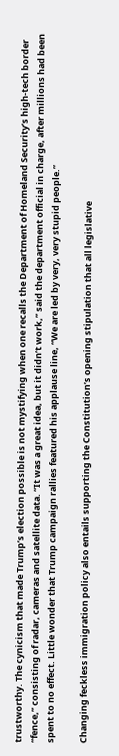trustworthy. The cynicism that made Trump’s election possible is not mystifying when one recalls the Department of Homeland Security’s high-tech border “fence,” consisting of radar, cameras and satellite data. “It was a great idea, but it didn’t work,” said the department official in charge, after millions had been spent to no effect. Little wonder that Trump campaign rallies featured his applause line, “We are led by very, very stupid people.”

Changing feckless immigration policy also entails supporting the Constitution’s opening stipulation that all legislative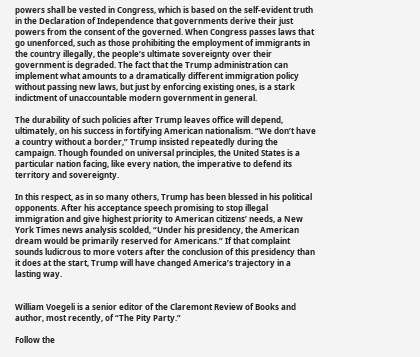powers shall be vested in Congress, which is based on the self-evident truth in the Declaration of Independence that governments derive their just powers from the consent of the governed. When Congress passes laws that go unenforced, such as those prohibiting the employment of immigrants in the country illegally, the people’s ultimate sovereignty over their government is degraded. The fact that the Trump administration can implement what amounts to a dramatically different immigration policy without passing new laws, but just by enforcing existing ones, is a stark indictment of unaccountable modern government in general.

The durability of such policies after Trump leaves office will depend, ultimately, on his success in fortifying American nationalism. “We don’t have a country without a border,” Trump insisted repeatedly during the campaign. Though founded on universal principles, the United States is a particular nation facing, like every nation, the imperative to defend its territory and sovereignty.

In this respect, as in so many others, Trump has been blessed in his political opponents. After his acceptance speech promising to stop illegal immigration and give highest priority to American citizens’ needs, a New York Times news analysis scolded, “Under his presidency, the American dream would be primarily reserved for Americans.” If that complaint sounds ludicrous to more voters after the conclusion of this presidency than it does at the start, Trump will have changed America’s trajectory in a lasting way.


William Voegeli is a senior editor of the Claremont Review of Books and author, most recently, of “The Pity Party.”

Follow the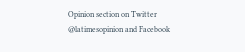Opinion section on Twitter @latimesopinion and Facebook